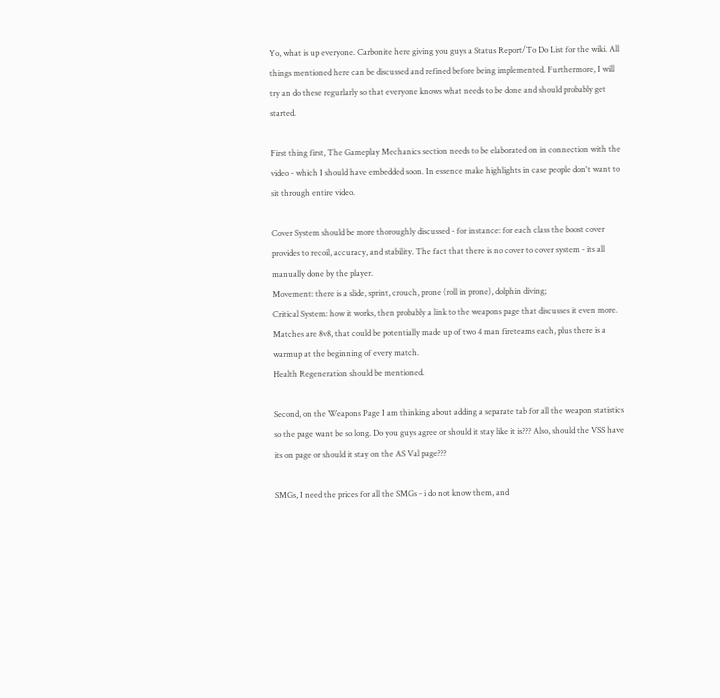Yo, what is up everyone. Carbonite here giving you guys a Status Report/To Do List for the wiki. All things mentioned here can be discussed and refined before being implemented. Furthermore, I will try an do these regurlarly so that everyone knows what needs to be done and should probably get started.

First thing first, The Gameplay Mechanics section needs to be elaborated on in connection with the video - which I should have embedded soon. In essence make highlights in case people don't want to sit through entire video.

Cover System should be more thoroughly discussed - for instance: for each class the boost cover provides to recoil, accuracy, and stability. The fact that there is no cover to cover system - its all manually done by the player.
Movement: there is a slide, sprint, crouch, prone (roll in prone), dolphin diving;
Critical System: how it works, then probably a link to the weapons page that discusses it even more.
Matches are 8v8, that could be potentially made up of two 4 man fireteams each, plus there is a warmup at the beginning of every match.
Health Regeneration should be mentioned.

Second, on the Weapons Page I am thinking about adding a separate tab for all the weapon statistics so the page want be so long. Do you guys agree or should it stay like it is??? Also, should the VSS have its on page or should it stay on the AS Val page???

SMGs, I need the prices for all the SMGs - i do not know them, and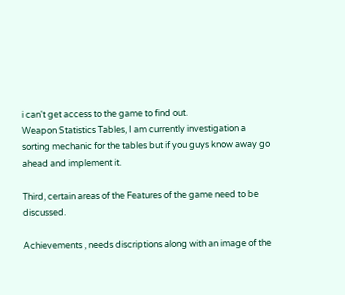i can't get access to the game to find out.
Weapon Statistics Tables, I am currently investigation a sorting mechanic for the tables but if you guys know away go ahead and implement it.

Third, certain areas of the Features of the game need to be discussed.

Achievements , needs discriptions along with an image of the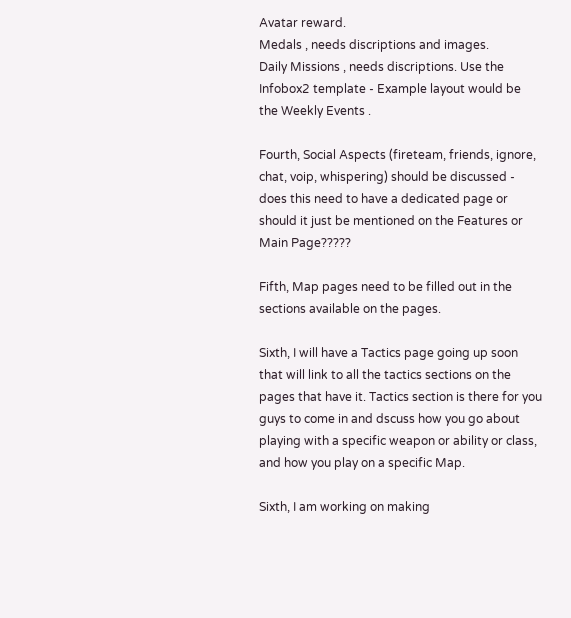Avatar reward.
Medals , needs discriptions and images.
Daily Missions , needs discriptions. Use the Infobox2 template - Example layout would be the Weekly Events .

Fourth, Social Aspects (fireteam, friends, ignore, chat, voip, whispering) should be discussed - does this need to have a dedicated page or should it just be mentioned on the Features or Main Page?????

Fifth, Map pages need to be filled out in the sections available on the pages.

Sixth, I will have a Tactics page going up soon that will link to all the tactics sections on the pages that have it. Tactics section is there for you guys to come in and dscuss how you go about playing with a specific weapon or ability or class, and how you play on a specific Map.

Sixth, I am working on making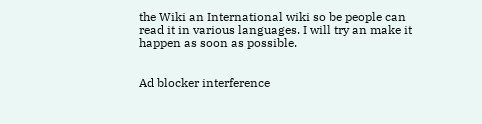the Wiki an International wiki so be people can read it in various languages. I will try an make it happen as soon as possible.


Ad blocker interference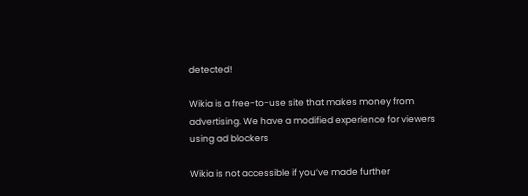detected!

Wikia is a free-to-use site that makes money from advertising. We have a modified experience for viewers using ad blockers

Wikia is not accessible if you’ve made further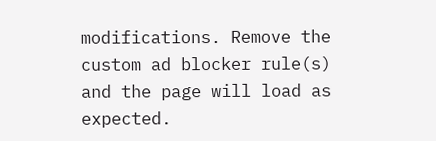modifications. Remove the custom ad blocker rule(s) and the page will load as expected.